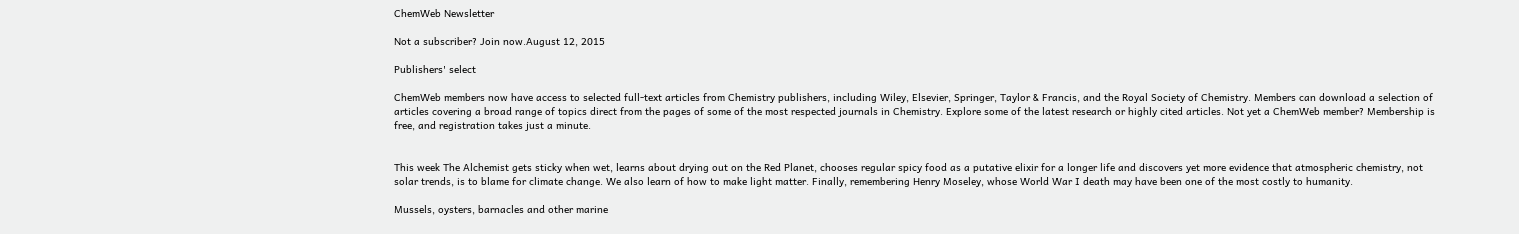ChemWeb Newsletter

Not a subscriber? Join now.August 12, 2015

Publishers' select

ChemWeb members now have access to selected full-text articles from Chemistry publishers, including Wiley, Elsevier, Springer, Taylor & Francis, and the Royal Society of Chemistry. Members can download a selection of articles covering a broad range of topics direct from the pages of some of the most respected journals in Chemistry. Explore some of the latest research or highly cited articles. Not yet a ChemWeb member? Membership is free, and registration takes just a minute.


This week The Alchemist gets sticky when wet, learns about drying out on the Red Planet, chooses regular spicy food as a putative elixir for a longer life and discovers yet more evidence that atmospheric chemistry, not solar trends, is to blame for climate change. We also learn of how to make light matter. Finally, remembering Henry Moseley, whose World War I death may have been one of the most costly to humanity.

Mussels, oysters, barnacles and other marine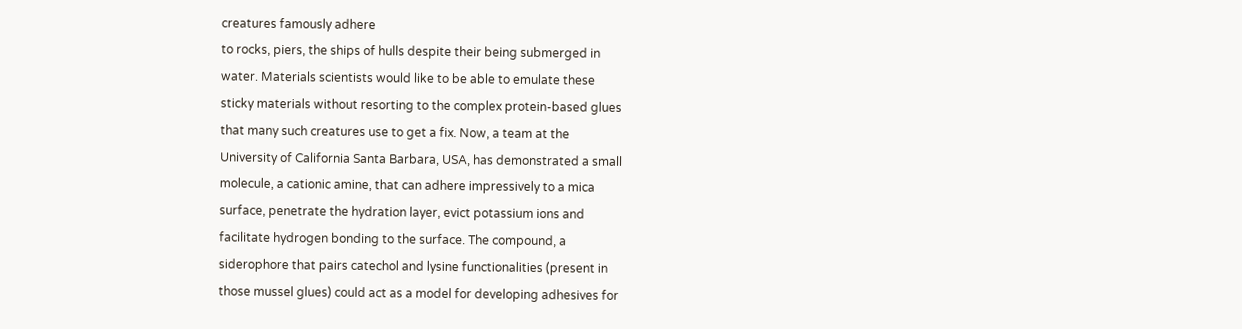creatures famously adhere
to rocks, piers, the ships of hulls despite their being submerged in
water. Materials scientists would like to be able to emulate these
sticky materials without resorting to the complex protein-based glues
that many such creatures use to get a fix. Now, a team at the
University of California Santa Barbara, USA, has demonstrated a small
molecule, a cationic amine, that can adhere impressively to a mica
surface, penetrate the hydration layer, evict potassium ions and
facilitate hydrogen bonding to the surface. The compound, a
siderophore that pairs catechol and lysine functionalities (present in
those mussel glues) could act as a model for developing adhesives for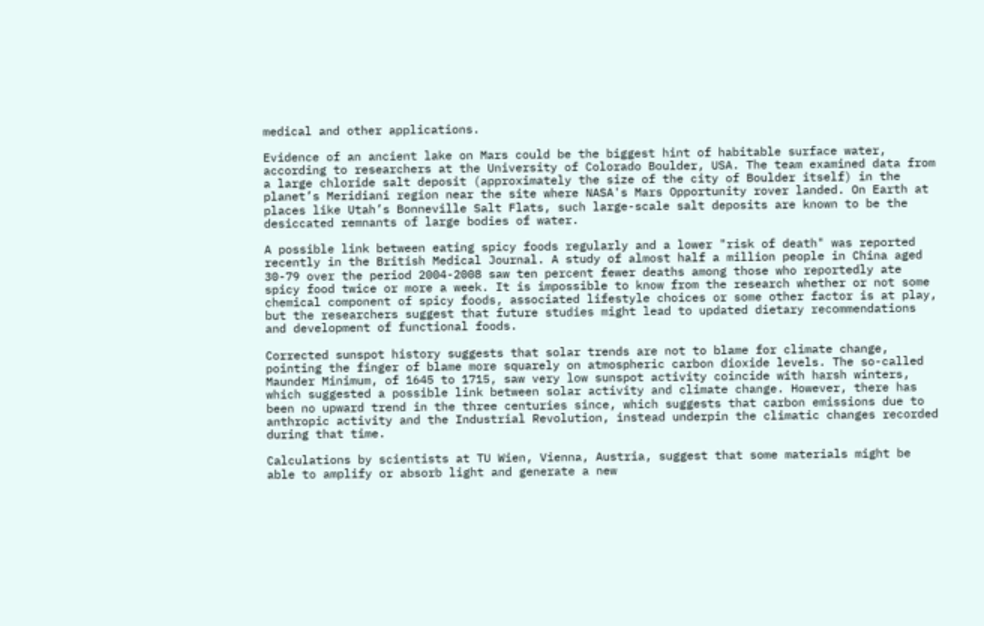medical and other applications.

Evidence of an ancient lake on Mars could be the biggest hint of habitable surface water, according to researchers at the University of Colorado Boulder, USA. The team examined data from a large chloride salt deposit (approximately the size of the city of Boulder itself) in the planet’s Meridiani region near the site where NASA's Mars Opportunity rover landed. On Earth at places like Utah’s Bonneville Salt Flats, such large-scale salt deposits are known to be the desiccated remnants of large bodies of water.

A possible link between eating spicy foods regularly and a lower "risk of death" was reported recently in the British Medical Journal. A study of almost half a million people in China aged 30-79 over the period 2004-2008 saw ten percent fewer deaths among those who reportedly ate spicy food twice or more a week. It is impossible to know from the research whether or not some chemical component of spicy foods, associated lifestyle choices or some other factor is at play, but the researchers suggest that future studies might lead to updated dietary recommendations and development of functional foods.

Corrected sunspot history suggests that solar trends are not to blame for climate change, pointing the finger of blame more squarely on atmospheric carbon dioxide levels. The so-called Maunder Minimum, of 1645 to 1715, saw very low sunspot activity coincide with harsh winters, which suggested a possible link between solar activity and climate change. However, there has been no upward trend in the three centuries since, which suggests that carbon emissions due to anthropic activity and the Industrial Revolution, instead underpin the climatic changes recorded during that time.

Calculations by scientists at TU Wien, Vienna, Austria, suggest that some materials might be able to amplify or absorb light and generate a new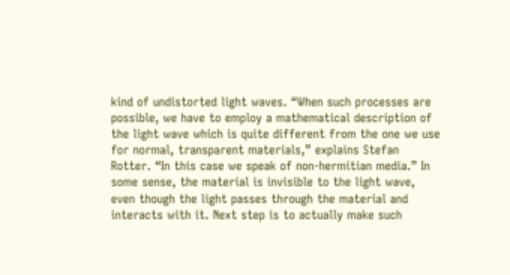kind of undistorted light waves. “When such processes are possible, we have to employ a mathematical description of the light wave which is quite different from the one we use for normal, transparent materials,” explains Stefan Rotter. “In this case we speak of non-hermitian media.” In some sense, the material is invisible to the light wave, even though the light passes through the material and interacts with it. Next step is to actually make such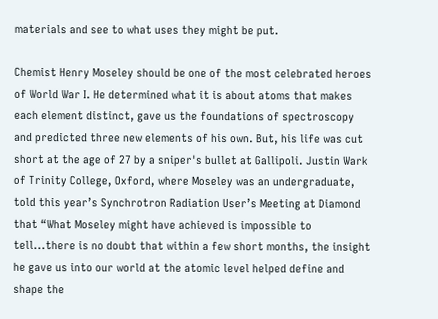materials and see to what uses they might be put.

Chemist Henry Moseley should be one of the most celebrated heroes of World War I. He determined what it is about atoms that makes each element distinct, gave us the foundations of spectroscopy and predicted three new elements of his own. But, his life was cut short at the age of 27 by a sniper's bullet at Gallipoli. Justin Wark of Trinity College, Oxford, where Moseley was an undergraduate, told this year’s Synchrotron Radiation User’s Meeting at Diamond that “What Moseley might have achieved is impossible to tell...there is no doubt that within a few short months, the insight he gave us into our world at the atomic level helped define and shape the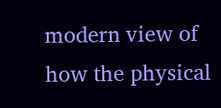modern view of how the physical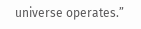universe operates.”